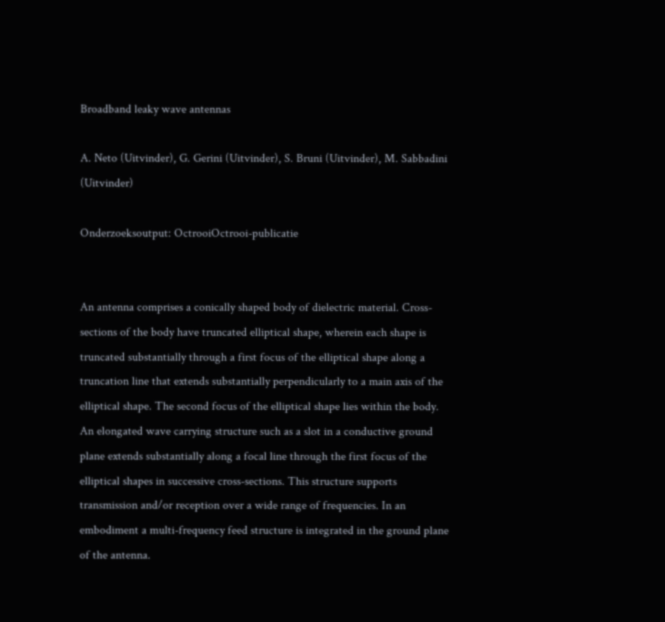Broadband leaky wave antennas

A. Neto (Uitvinder), G. Gerini (Uitvinder), S. Bruni (Uitvinder), M. Sabbadini (Uitvinder)

Onderzoeksoutput: OctrooiOctrooi-publicatie


An antenna comprises a conically shaped body of dielectric material. Cross-sections of the body have truncated elliptical shape, wherein each shape is truncated substantially through a first focus of the elliptical shape along a truncation line that extends substantially perpendicularly to a main axis of the elliptical shape. The second focus of the elliptical shape lies within the body. An elongated wave carrying structure such as a slot in a conductive ground plane extends substantially along a focal line through the first focus of the elliptical shapes in successive cross-sections. This structure supports transmission and/or reception over a wide range of frequencies. In an embodiment a multi-frequency feed structure is integrated in the ground plane of the antenna.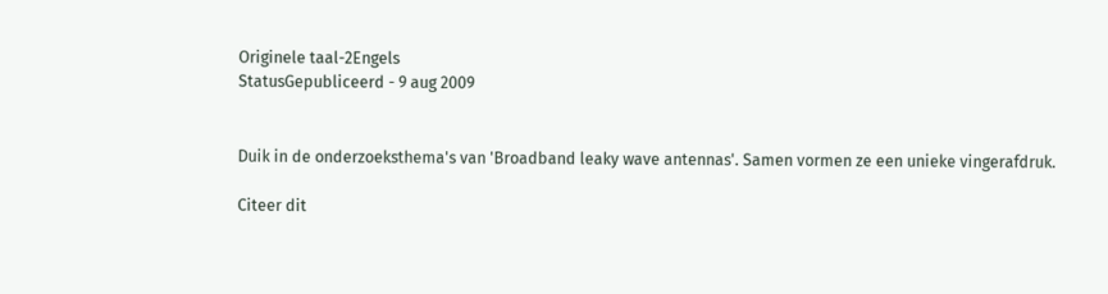Originele taal-2Engels
StatusGepubliceerd - 9 aug 2009


Duik in de onderzoeksthema's van 'Broadband leaky wave antennas'. Samen vormen ze een unieke vingerafdruk.

Citeer dit